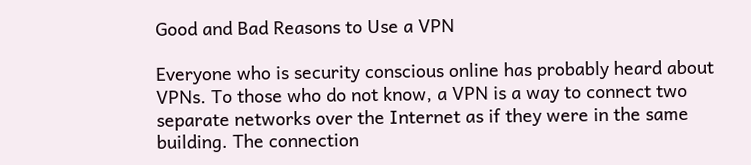Good and Bad Reasons to Use a VPN

Everyone who is security conscious online has probably heard about VPNs. To those who do not know, a VPN is a way to connect two separate networks over the Internet as if they were in the same building. The connection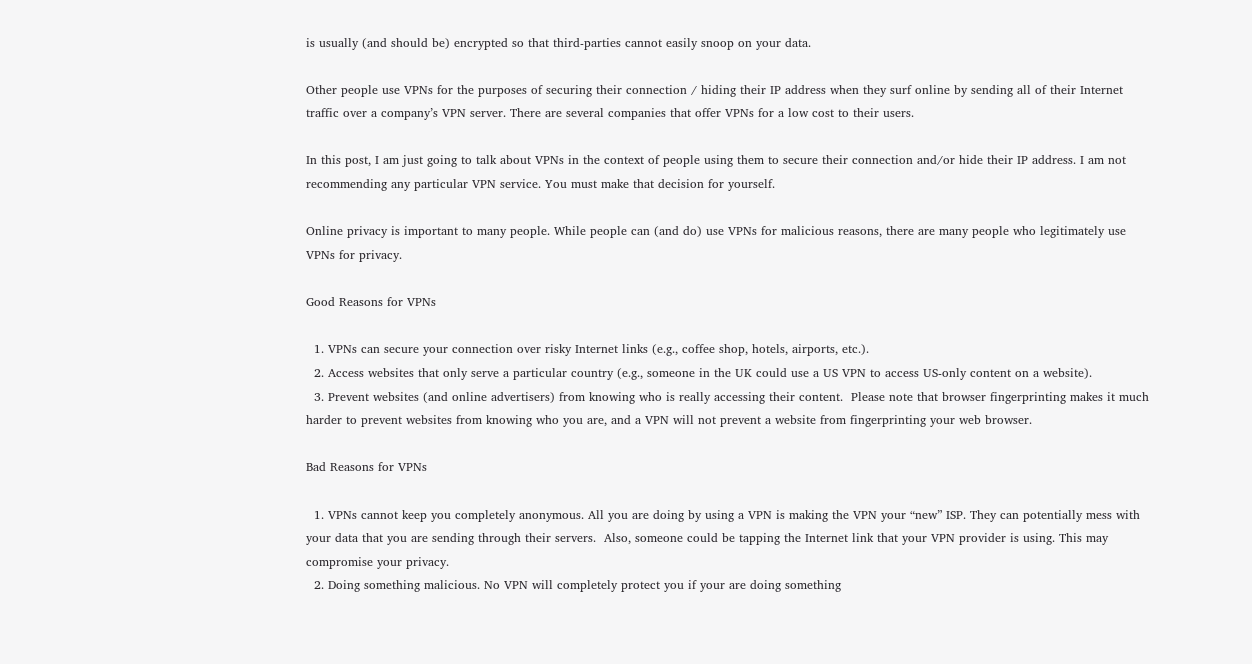is usually (and should be) encrypted so that third-parties cannot easily snoop on your data.

Other people use VPNs for the purposes of securing their connection / hiding their IP address when they surf online by sending all of their Internet traffic over a company’s VPN server. There are several companies that offer VPNs for a low cost to their users.

In this post, I am just going to talk about VPNs in the context of people using them to secure their connection and/or hide their IP address. I am not recommending any particular VPN service. You must make that decision for yourself.

Online privacy is important to many people. While people can (and do) use VPNs for malicious reasons, there are many people who legitimately use VPNs for privacy.

Good Reasons for VPNs

  1. VPNs can secure your connection over risky Internet links (e.g., coffee shop, hotels, airports, etc.).
  2. Access websites that only serve a particular country (e.g., someone in the UK could use a US VPN to access US-only content on a website).
  3. Prevent websites (and online advertisers) from knowing who is really accessing their content.  Please note that browser fingerprinting makes it much harder to prevent websites from knowing who you are, and a VPN will not prevent a website from fingerprinting your web browser.

Bad Reasons for VPNs

  1. VPNs cannot keep you completely anonymous. All you are doing by using a VPN is making the VPN your “new” ISP. They can potentially mess with your data that you are sending through their servers.  Also, someone could be tapping the Internet link that your VPN provider is using. This may compromise your privacy.
  2. Doing something malicious. No VPN will completely protect you if your are doing something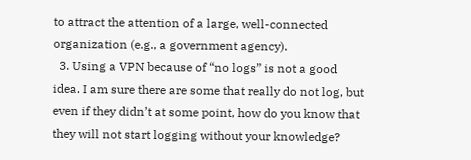to attract the attention of a large, well-connected organization (e.g., a government agency).
  3. Using a VPN because of “no logs” is not a good idea. I am sure there are some that really do not log, but even if they didn’t at some point, how do you know that they will not start logging without your knowledge?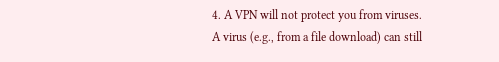4. A VPN will not protect you from viruses. A virus (e.g., from a file download) can still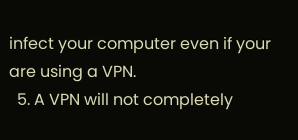infect your computer even if your are using a VPN.
  5. A VPN will not completely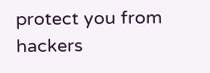protect you from hackers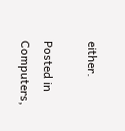either.

Posted in Computers,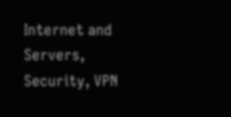Internet and Servers, Security, VPN